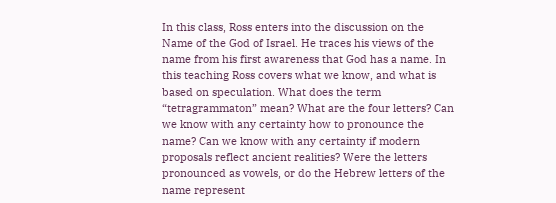In this class, Ross enters into the discussion on the Name of the God of Israel. He traces his views of the name from his first awareness that God has a name. In this teaching Ross covers what we know, and what is based on speculation. What does the term “tetragrammaton” mean? What are the four letters? Can we know with any certainty how to pronounce the name? Can we know with any certainty if modern proposals reflect ancient realities? Were the letters pronounced as vowels, or do the Hebrew letters of the name represent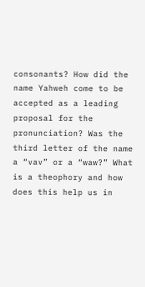consonants? How did the name Yahweh come to be accepted as a leading proposal for the pronunciation? Was the third letter of the name a “vav” or a “waw?” What is a theophory and how does this help us in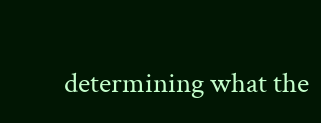determining what the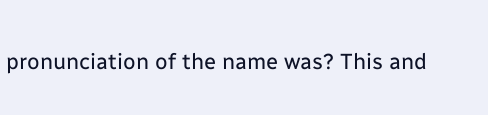pronunciation of the name was? This and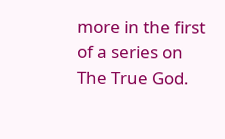more in the first of a series on The True God.